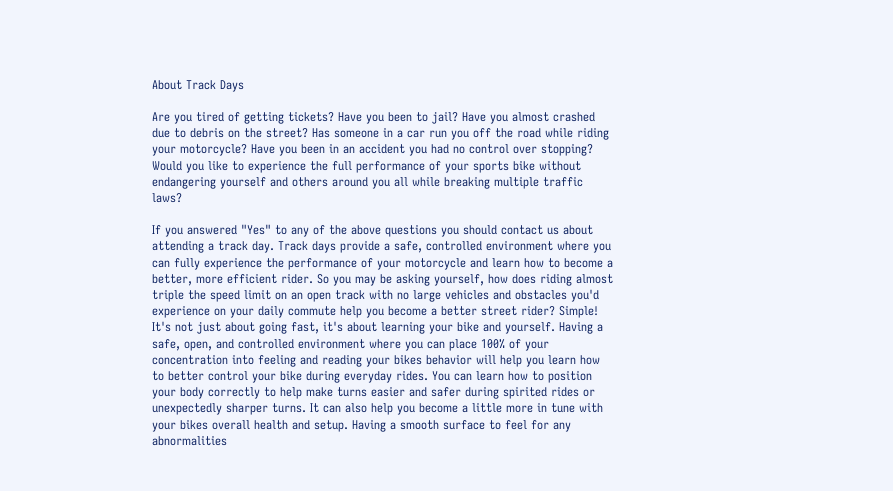About Track Days

Are you tired of getting tickets? Have you been to jail? Have you almost crashed due to debris on the street? Has someone in a car run you off the road while riding your motorcycle? Have you been in an accident you had no control over stopping? Would you like to experience the full performance of your sports bike without endangering yourself and others around you all while breaking multiple traffic laws?

If you answered "Yes" to any of the above questions you should contact us about attending a track day. Track days provide a safe, controlled environment where you can fully experience the performance of your motorcycle and learn how to become a better, more efficient rider. So you may be asking yourself, how does riding almost triple the speed limit on an open track with no large vehicles and obstacles you'd experience on your daily commute help you become a better street rider? Simple! It's not just about going fast, it's about learning your bike and yourself. Having a safe, open, and controlled environment where you can place 100% of your concentration into feeling and reading your bikes behavior will help you learn how to better control your bike during everyday rides. You can learn how to position your body correctly to help make turns easier and safer during spirited rides or unexpectedly sharper turns. It can also help you become a little more in tune with your bikes overall health and setup. Having a smooth surface to feel for any abnormalities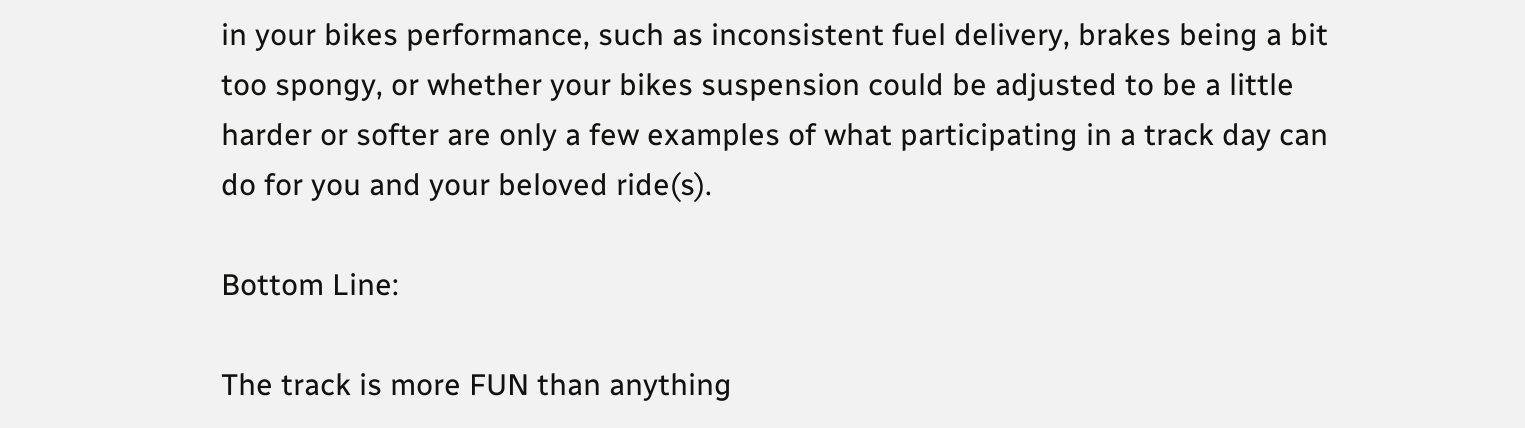in your bikes performance, such as inconsistent fuel delivery, brakes being a bit too spongy, or whether your bikes suspension could be adjusted to be a little harder or softer are only a few examples of what participating in a track day can do for you and your beloved ride(s).

Bottom Line:

The track is more FUN than anything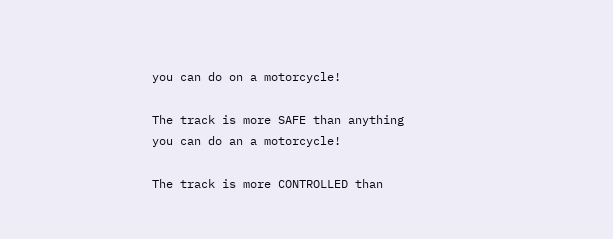you can do on a motorcycle!

The track is more SAFE than anything you can do an a motorcycle!

The track is more CONTROLLED than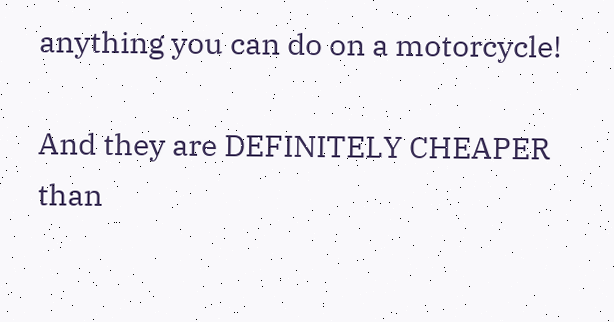anything you can do on a motorcycle!

And they are DEFINITELY CHEAPER than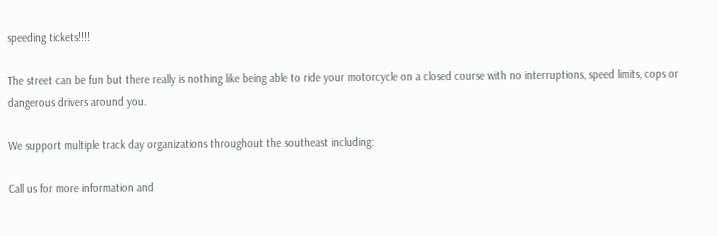speeding tickets!!!!

The street can be fun but there really is nothing like being able to ride your motorcycle on a closed course with no interruptions, speed limits, cops or dangerous drivers around you.

We support multiple track day organizations throughout the southeast including:

Call us for more information and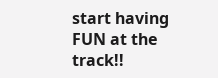start having FUN at the track!!